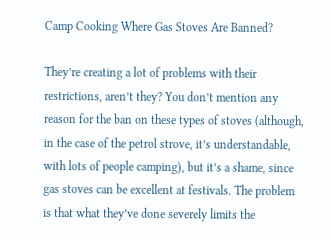Camp Cooking Where Gas Stoves Are Banned?

They’re creating a lot of problems with their restrictions, aren’t they? You don’t mention any reason for the ban on these types of stoves (although, in the case of the petrol strove, it’s understandable, with lots of people camping), but it’s a shame, since gas stoves can be excellent at festivals. The problem is that what they’ve done severely limits the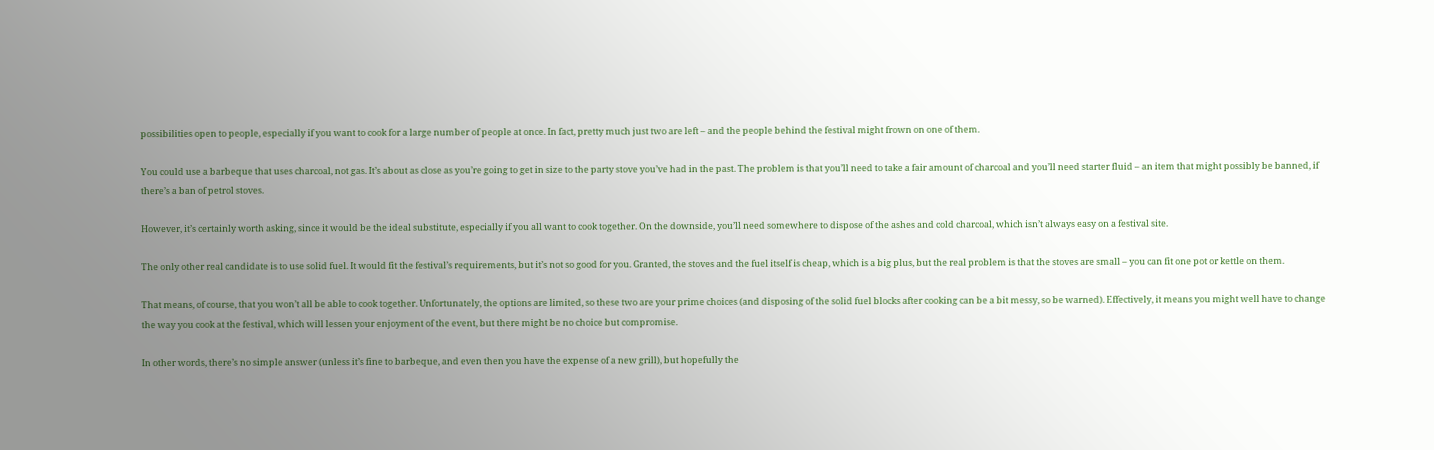possibilities open to people, especially if you want to cook for a large number of people at once. In fact, pretty much just two are left – and the people behind the festival might frown on one of them.

You could use a barbeque that uses charcoal, not gas. It’s about as close as you’re going to get in size to the party stove you’ve had in the past. The problem is that you’ll need to take a fair amount of charcoal and you’ll need starter fluid – an item that might possibly be banned, if there’s a ban of petrol stoves.

However, it’s certainly worth asking, since it would be the ideal substitute, especially if you all want to cook together. On the downside, you’ll need somewhere to dispose of the ashes and cold charcoal, which isn’t always easy on a festival site.

The only other real candidate is to use solid fuel. It would fit the festival’s requirements, but it’s not so good for you. Granted, the stoves and the fuel itself is cheap, which is a big plus, but the real problem is that the stoves are small – you can fit one pot or kettle on them.

That means, of course, that you won’t all be able to cook together. Unfortunately, the options are limited, so these two are your prime choices (and disposing of the solid fuel blocks after cooking can be a bit messy, so be warned). Effectively, it means you might well have to change the way you cook at the festival, which will lessen your enjoyment of the event, but there might be no choice but compromise.

In other words, there’s no simple answer (unless it’s fine to barbeque, and even then you have the expense of a new grill), but hopefully the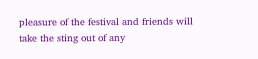pleasure of the festival and friends will take the sting out of any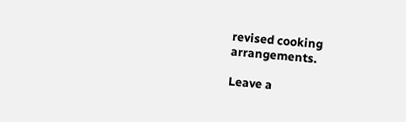revised cooking arrangements.

Leave a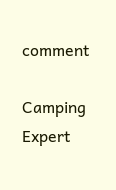comment

Camping Expert